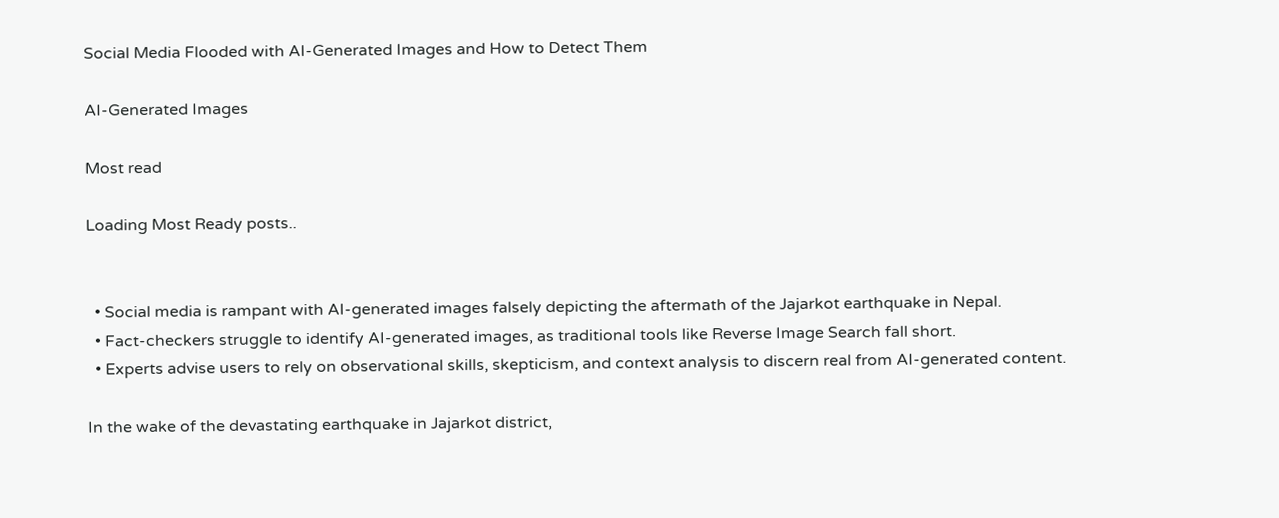Social Media Flooded with AI-Generated Images and How to Detect Them

AI-Generated Images

Most read

Loading Most Ready posts..


  • Social media is rampant with AI-generated images falsely depicting the aftermath of the Jajarkot earthquake in Nepal.
  • Fact-checkers struggle to identify AI-generated images, as traditional tools like Reverse Image Search fall short.
  • Experts advise users to rely on observational skills, skepticism, and context analysis to discern real from AI-generated content.

In the wake of the devastating earthquake in Jajarkot district,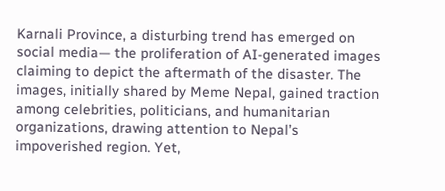Karnali Province, a disturbing trend has emerged on social media— the proliferation of AI-generated images claiming to depict the aftermath of the disaster. The images, initially shared by Meme Nepal, gained traction among celebrities, politicians, and humanitarian organizations, drawing attention to Nepal’s impoverished region. Yet,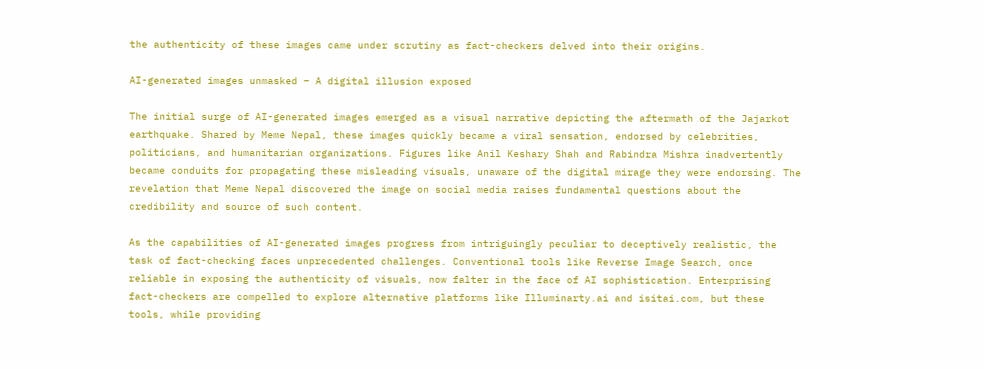the authenticity of these images came under scrutiny as fact-checkers delved into their origins.

AI-generated images unmasked – A digital illusion exposed

The initial surge of AI-generated images emerged as a visual narrative depicting the aftermath of the Jajarkot earthquake. Shared by Meme Nepal, these images quickly became a viral sensation, endorsed by celebrities, politicians, and humanitarian organizations. Figures like Anil Keshary Shah and Rabindra Mishra inadvertently became conduits for propagating these misleading visuals, unaware of the digital mirage they were endorsing. The revelation that Meme Nepal discovered the image on social media raises fundamental questions about the credibility and source of such content.

As the capabilities of AI-generated images progress from intriguingly peculiar to deceptively realistic, the task of fact-checking faces unprecedented challenges. Conventional tools like Reverse Image Search, once reliable in exposing the authenticity of visuals, now falter in the face of AI sophistication. Enterprising fact-checkers are compelled to explore alternative platforms like Illuminarty.ai and isitai.com, but these tools, while providing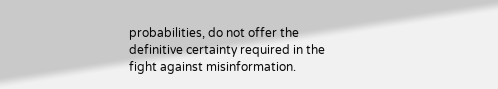probabilities, do not offer the definitive certainty required in the fight against misinformation.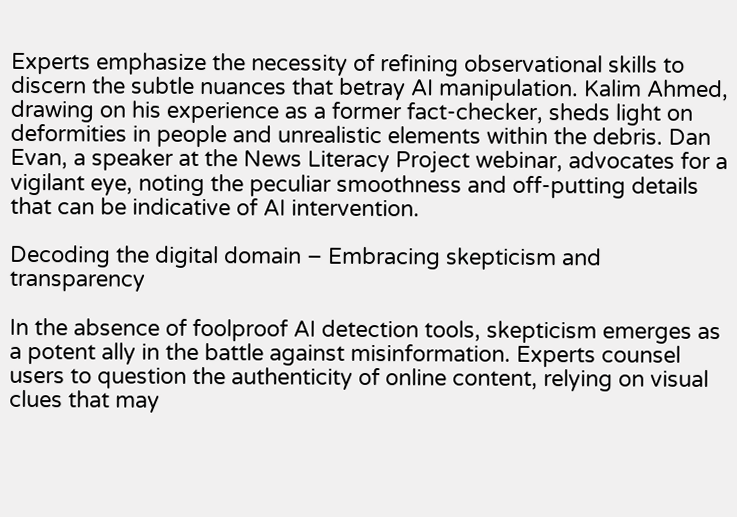Experts emphasize the necessity of refining observational skills to discern the subtle nuances that betray AI manipulation. Kalim Ahmed, drawing on his experience as a former fact-checker, sheds light on deformities in people and unrealistic elements within the debris. Dan Evan, a speaker at the News Literacy Project webinar, advocates for a vigilant eye, noting the peculiar smoothness and off-putting details that can be indicative of AI intervention.

Decoding the digital domain – Embracing skepticism and transparency

In the absence of foolproof AI detection tools, skepticism emerges as a potent ally in the battle against misinformation. Experts counsel users to question the authenticity of online content, relying on visual clues that may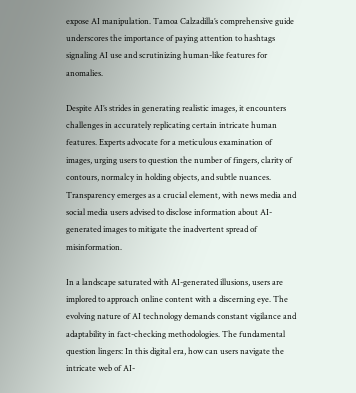expose AI manipulation. Tamoa Calzadilla’s comprehensive guide underscores the importance of paying attention to hashtags signaling AI use and scrutinizing human-like features for anomalies.

Despite AI’s strides in generating realistic images, it encounters challenges in accurately replicating certain intricate human features. Experts advocate for a meticulous examination of images, urging users to question the number of fingers, clarity of contours, normalcy in holding objects, and subtle nuances. Transparency emerges as a crucial element, with news media and social media users advised to disclose information about AI-generated images to mitigate the inadvertent spread of misinformation.

In a landscape saturated with AI-generated illusions, users are implored to approach online content with a discerning eye. The evolving nature of AI technology demands constant vigilance and adaptability in fact-checking methodologies. The fundamental question lingers: In this digital era, how can users navigate the intricate web of AI-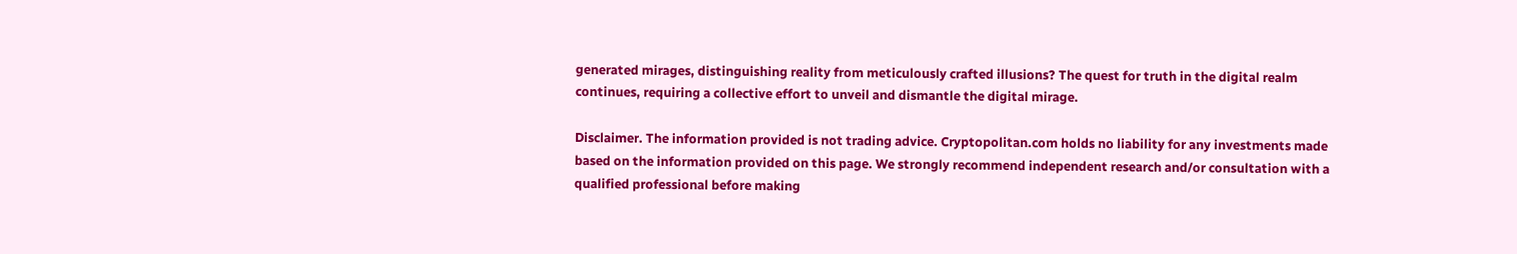generated mirages, distinguishing reality from meticulously crafted illusions? The quest for truth in the digital realm continues, requiring a collective effort to unveil and dismantle the digital mirage.

Disclaimer. The information provided is not trading advice. Cryptopolitan.com holds no liability for any investments made based on the information provided on this page. We strongly recommend independent research and/or consultation with a qualified professional before making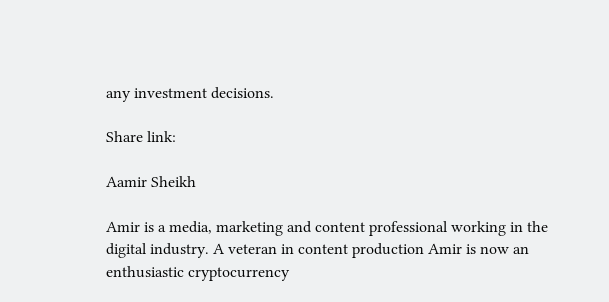any investment decisions.

Share link:

Aamir Sheikh

Amir is a media, marketing and content professional working in the digital industry. A veteran in content production Amir is now an enthusiastic cryptocurrency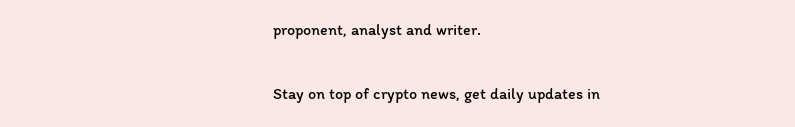proponent, analyst and writer.

Stay on top of crypto news, get daily updates in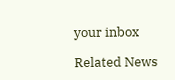your inbox

Related News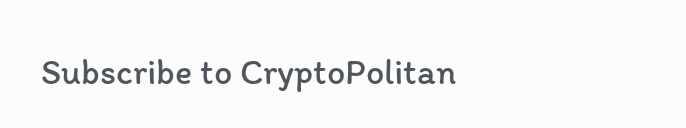Subscribe to CryptoPolitan